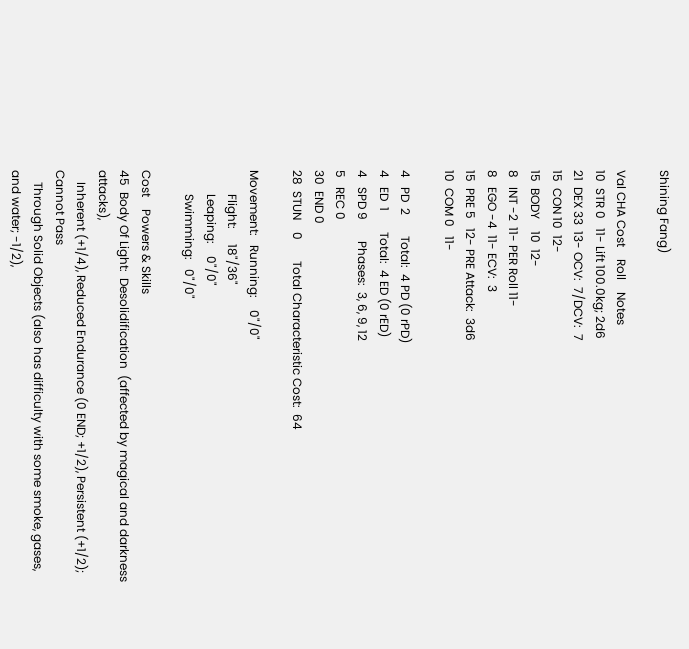Shining Fang)

Val CHA Cost    Roll    Notes
10  STR 0   11- Lift 100.0kg; 2d6
21  DEX 33  13- OCV:  7/DCV:  7
15  CON 10  12-
15  BODY    10  12-
8   INT -2  11- PER Roll 11-
8   EGO -4  11- ECV:  3
15  PRE 5   12- PRE Attack:  3d6
10  COM 0   11-

4   PD  2       Total:  4 PD (0 rPD)
4   ED  1       Total:  4 ED (0 rED)
4   SPD 9       Phases:  3, 6, 9, 12
5   REC 0
30  END 0
28  STUN    0       Total Characteristic Cost:  64

Movement:   Running:    0"/0"
        Flight:     18"/36"
        Leaping:    0"/0"
        Swimming:   0"/0"

Cost    Powers & Skills
45  Body Of Light:  Desolidification  (affected by magical and darkness attacks),
    Inherent (+1/4), Reduced Endurance (0 END; +1/2), Persistent (+1/2); Cannot Pass
    Through Solid Objects (also has difficulty with some smoke, gases, and water; -1/2),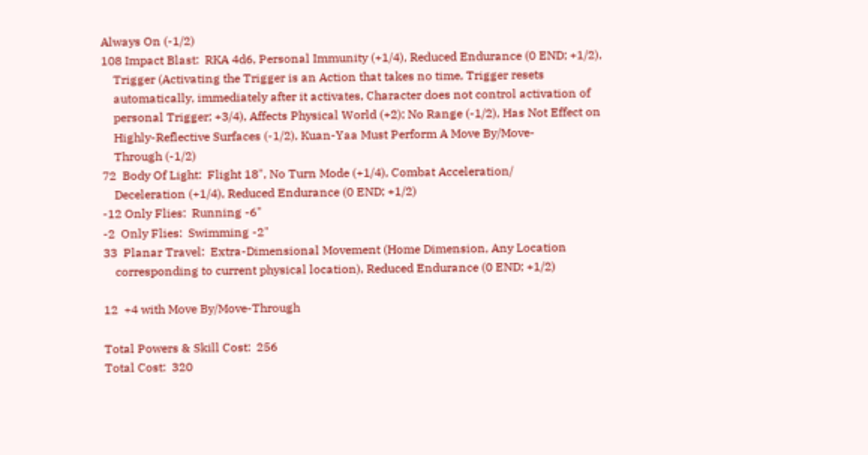Always On (-1/2)
108 Impact Blast:  RKA 4d6, Personal Immunity (+1/4), Reduced Endurance (0 END; +1/2),
    Trigger (Activating the Trigger is an Action that takes no time, Trigger resets
    automatically, immediately after it activates, Character does not control activation of
    personal Trigger; +3/4), Affects Physical World (+2); No Range (-1/2), Has Not Effect on
    Highly-Reflective Surfaces (-1/2), Kuan-Yaa Must Perform A Move By/Move-
    Through (-1/2)
72  Body Of Light:  Flight 18", No Turn Mode (+1/4), Combat Acceleration/
    Deceleration (+1/4), Reduced Endurance (0 END; +1/2)
-12 Only Flies:  Running -6"
-2  Only Flies:  Swimming -2"
33  Planar Travel:  Extra-Dimensional Movement (Home Dimension, Any Location
    corresponding to current physical location), Reduced Endurance (0 END; +1/2)

12  +4 with Move By/Move-Through

Total Powers & Skill Cost:  256
Total Cost:  320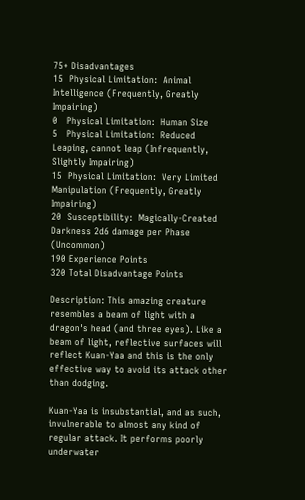75+ Disadvantages
15  Physical Limitation:  Animal Intelligence (Frequently, Greatly Impairing)
0   Physical Limitation:  Human Size
5   Physical Limitation:  Reduced Leaping, cannot leap (Infrequently, Slightly Impairing)
15  Physical Limitation:  Very Limited Manipulation (Frequently, Greatly Impairing)
20  Susceptibility:  Magically-Created Darkness 2d6 damage per Phase (Uncommon)
190 Experience Points
320 Total Disadvantage Points

Description: This amazing creature resembles a beam of light with a dragon's head (and three eyes). Like a beam of light, reflective surfaces will reflect Kuan-Yaa and this is the only effective way to avoid its attack other than dodging.

Kuan-Yaa is insubstantial, and as such, invulnerable to almost any kind of regular attack. It performs poorly underwater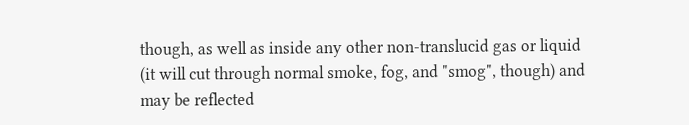though, as well as inside any other non-translucid gas or liquid (it will cut through normal smoke, fog, and "smog", though) and may be reflected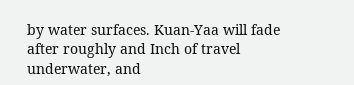by water surfaces. Kuan-Yaa will fade after roughly and Inch of travel underwater, and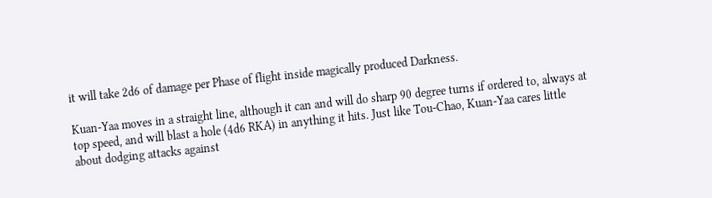it will take 2d6 of damage per Phase of flight inside magically produced Darkness.

Kuan-Yaa moves in a straight line, although it can and will do sharp 90 degree turns if ordered to, always at top speed, and will blast a hole (4d6 RKA) in anything it hits. Just like Tou-Chao, Kuan-Yaa cares little about dodging attacks against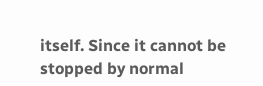itself. Since it cannot be stopped by normal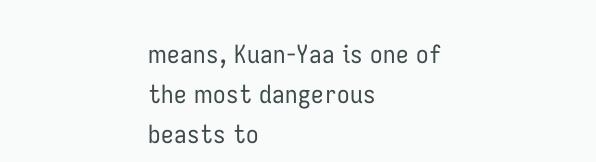means, Kuan-Yaa is one of the most dangerous beasts to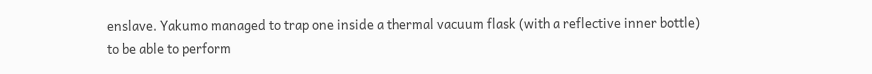enslave. Yakumo managed to trap one inside a thermal vacuum flask (with a reflective inner bottle) to be able to perform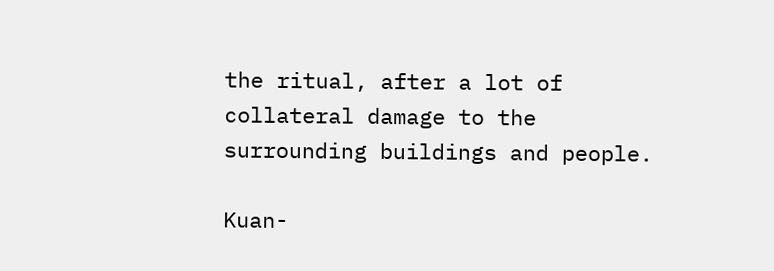the ritual, after a lot of collateral damage to the surrounding buildings and people.

Kuan-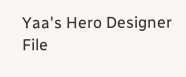Yaa's Hero Designer File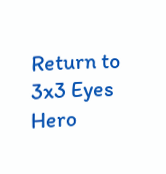Return to 3x3 Eyes Hero